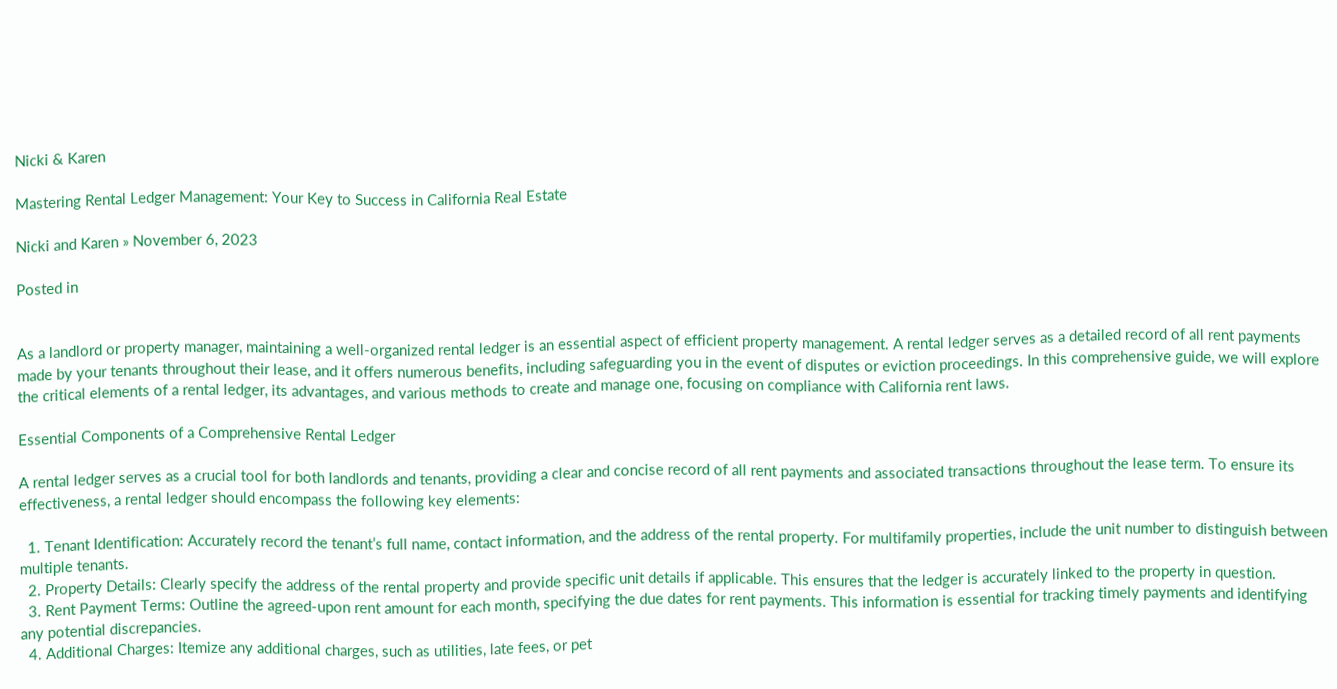Nicki & Karen

Mastering Rental Ledger Management: Your Key to Success in California Real Estate

Nicki and Karen » November 6, 2023

Posted in


As a landlord or property manager, maintaining a well-organized rental ledger is an essential aspect of efficient property management. A rental ledger serves as a detailed record of all rent payments made by your tenants throughout their lease, and it offers numerous benefits, including safeguarding you in the event of disputes or eviction proceedings. In this comprehensive guide, we will explore the critical elements of a rental ledger, its advantages, and various methods to create and manage one, focusing on compliance with California rent laws.

Essential Components of a Comprehensive Rental Ledger

A rental ledger serves as a crucial tool for both landlords and tenants, providing a clear and concise record of all rent payments and associated transactions throughout the lease term. To ensure its effectiveness, a rental ledger should encompass the following key elements:

  1. Tenant Identification: Accurately record the tenant’s full name, contact information, and the address of the rental property. For multifamily properties, include the unit number to distinguish between multiple tenants.
  2. Property Details: Clearly specify the address of the rental property and provide specific unit details if applicable. This ensures that the ledger is accurately linked to the property in question.
  3. Rent Payment Terms: Outline the agreed-upon rent amount for each month, specifying the due dates for rent payments. This information is essential for tracking timely payments and identifying any potential discrepancies.
  4. Additional Charges: Itemize any additional charges, such as utilities, late fees, or pet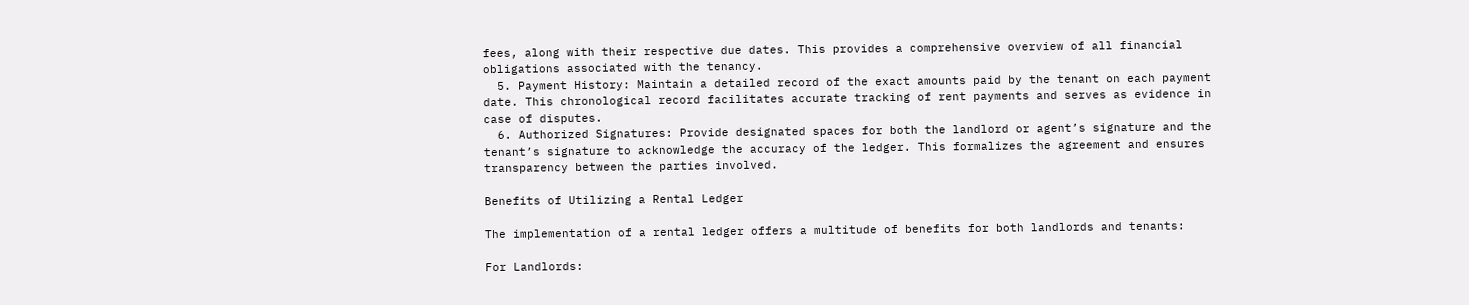fees, along with their respective due dates. This provides a comprehensive overview of all financial obligations associated with the tenancy.
  5. Payment History: Maintain a detailed record of the exact amounts paid by the tenant on each payment date. This chronological record facilitates accurate tracking of rent payments and serves as evidence in case of disputes.
  6. Authorized Signatures: Provide designated spaces for both the landlord or agent’s signature and the tenant’s signature to acknowledge the accuracy of the ledger. This formalizes the agreement and ensures transparency between the parties involved.

Benefits of Utilizing a Rental Ledger

The implementation of a rental ledger offers a multitude of benefits for both landlords and tenants:

For Landlords: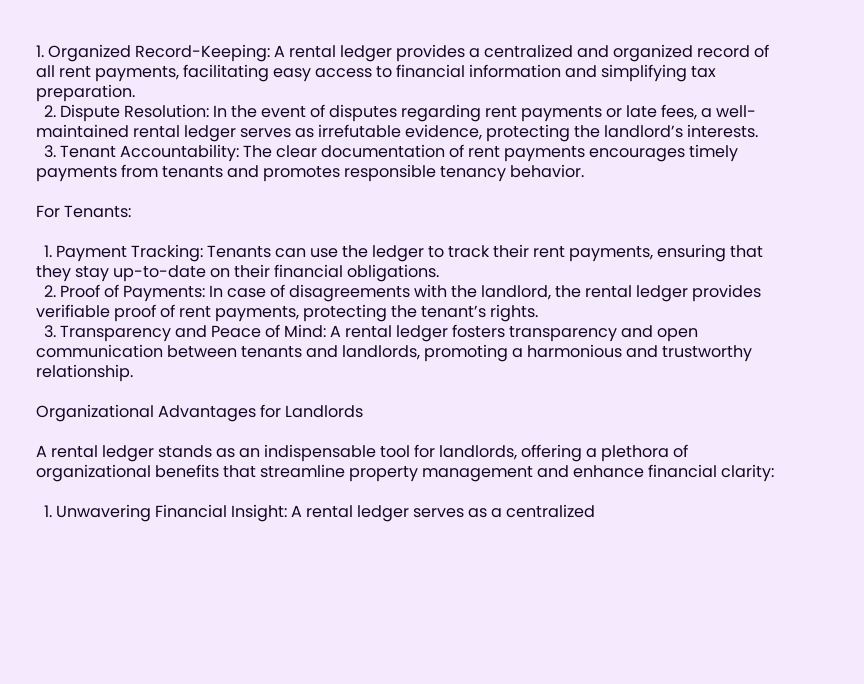1. Organized Record-Keeping: A rental ledger provides a centralized and organized record of all rent payments, facilitating easy access to financial information and simplifying tax preparation.
  2. Dispute Resolution: In the event of disputes regarding rent payments or late fees, a well-maintained rental ledger serves as irrefutable evidence, protecting the landlord’s interests.
  3. Tenant Accountability: The clear documentation of rent payments encourages timely payments from tenants and promotes responsible tenancy behavior.

For Tenants:

  1. Payment Tracking: Tenants can use the ledger to track their rent payments, ensuring that they stay up-to-date on their financial obligations.
  2. Proof of Payments: In case of disagreements with the landlord, the rental ledger provides verifiable proof of rent payments, protecting the tenant’s rights.
  3. Transparency and Peace of Mind: A rental ledger fosters transparency and open communication between tenants and landlords, promoting a harmonious and trustworthy relationship.

Organizational Advantages for Landlords

A rental ledger stands as an indispensable tool for landlords, offering a plethora of organizational benefits that streamline property management and enhance financial clarity:

  1. Unwavering Financial Insight: A rental ledger serves as a centralized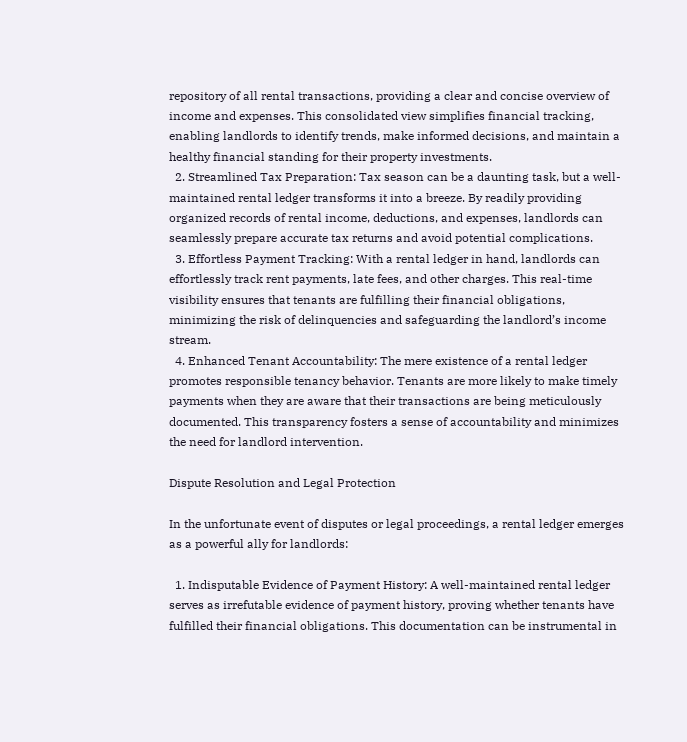repository of all rental transactions, providing a clear and concise overview of income and expenses. This consolidated view simplifies financial tracking, enabling landlords to identify trends, make informed decisions, and maintain a healthy financial standing for their property investments.
  2. Streamlined Tax Preparation: Tax season can be a daunting task, but a well-maintained rental ledger transforms it into a breeze. By readily providing organized records of rental income, deductions, and expenses, landlords can seamlessly prepare accurate tax returns and avoid potential complications.
  3. Effortless Payment Tracking: With a rental ledger in hand, landlords can effortlessly track rent payments, late fees, and other charges. This real-time visibility ensures that tenants are fulfilling their financial obligations, minimizing the risk of delinquencies and safeguarding the landlord’s income stream.
  4. Enhanced Tenant Accountability: The mere existence of a rental ledger promotes responsible tenancy behavior. Tenants are more likely to make timely payments when they are aware that their transactions are being meticulously documented. This transparency fosters a sense of accountability and minimizes the need for landlord intervention.

Dispute Resolution and Legal Protection

In the unfortunate event of disputes or legal proceedings, a rental ledger emerges as a powerful ally for landlords:

  1. Indisputable Evidence of Payment History: A well-maintained rental ledger serves as irrefutable evidence of payment history, proving whether tenants have fulfilled their financial obligations. This documentation can be instrumental in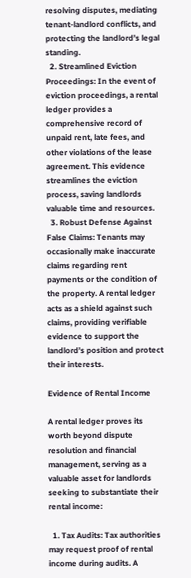resolving disputes, mediating tenant-landlord conflicts, and protecting the landlord’s legal standing.
  2. Streamlined Eviction Proceedings: In the event of eviction proceedings, a rental ledger provides a comprehensive record of unpaid rent, late fees, and other violations of the lease agreement. This evidence streamlines the eviction process, saving landlords valuable time and resources.
  3. Robust Defense Against False Claims: Tenants may occasionally make inaccurate claims regarding rent payments or the condition of the property. A rental ledger acts as a shield against such claims, providing verifiable evidence to support the landlord’s position and protect their interests.

Evidence of Rental Income

A rental ledger proves its worth beyond dispute resolution and financial management, serving as a valuable asset for landlords seeking to substantiate their rental income:

  1. Tax Audits: Tax authorities may request proof of rental income during audits. A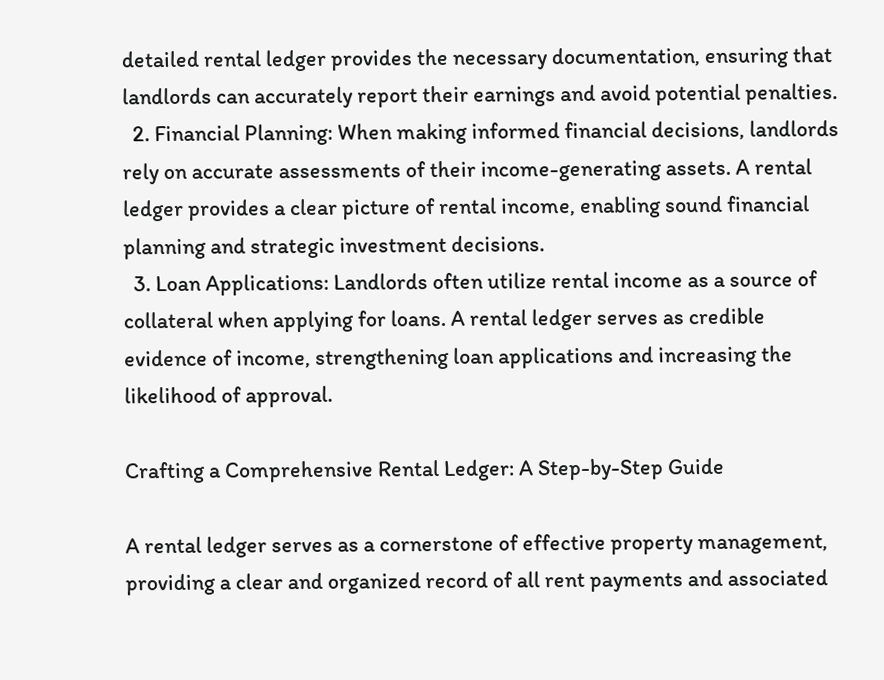detailed rental ledger provides the necessary documentation, ensuring that landlords can accurately report their earnings and avoid potential penalties.
  2. Financial Planning: When making informed financial decisions, landlords rely on accurate assessments of their income-generating assets. A rental ledger provides a clear picture of rental income, enabling sound financial planning and strategic investment decisions.
  3. Loan Applications: Landlords often utilize rental income as a source of collateral when applying for loans. A rental ledger serves as credible evidence of income, strengthening loan applications and increasing the likelihood of approval.

Crafting a Comprehensive Rental Ledger: A Step-by-Step Guide

A rental ledger serves as a cornerstone of effective property management, providing a clear and organized record of all rent payments and associated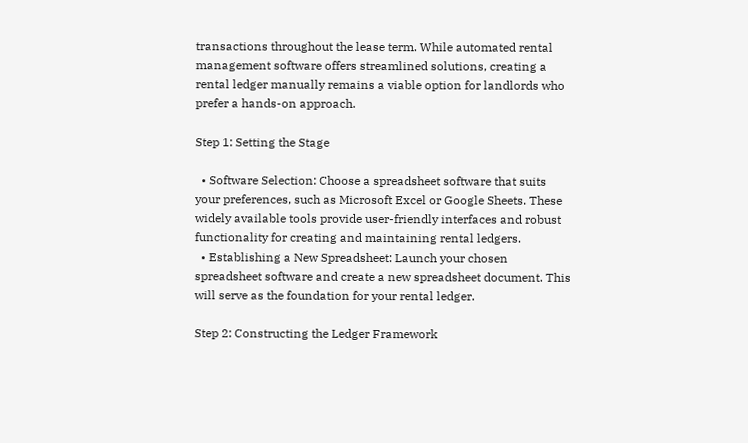transactions throughout the lease term. While automated rental management software offers streamlined solutions, creating a rental ledger manually remains a viable option for landlords who prefer a hands-on approach.

Step 1: Setting the Stage

  • Software Selection: Choose a spreadsheet software that suits your preferences, such as Microsoft Excel or Google Sheets. These widely available tools provide user-friendly interfaces and robust functionality for creating and maintaining rental ledgers.
  • Establishing a New Spreadsheet: Launch your chosen spreadsheet software and create a new spreadsheet document. This will serve as the foundation for your rental ledger.

Step 2: Constructing the Ledger Framework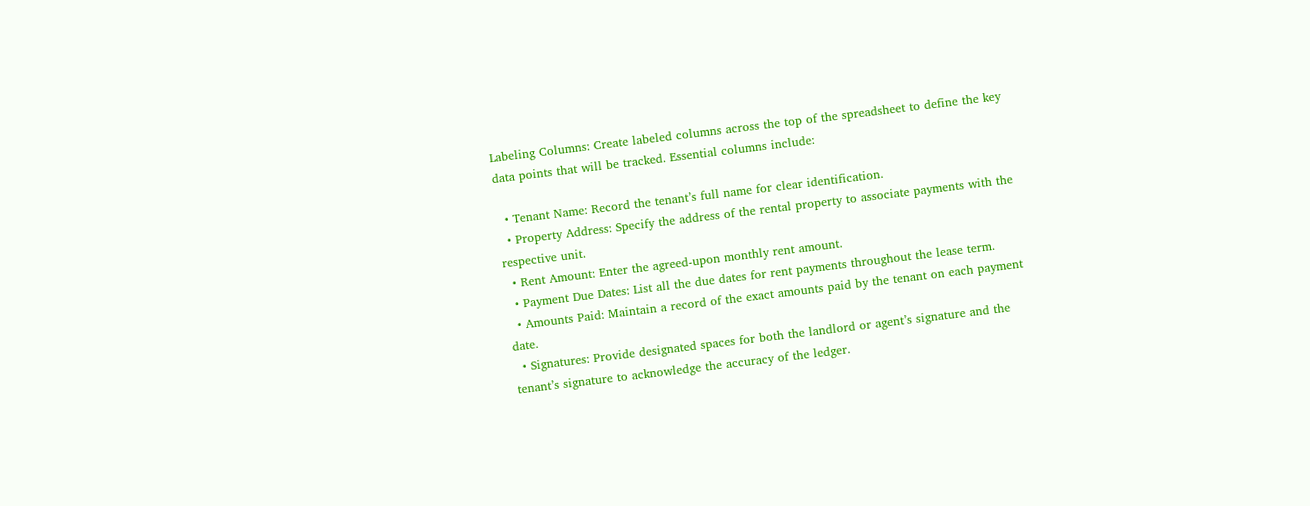Labeling Columns: Create labeled columns across the top of the spreadsheet to define the key data points that will be tracked. Essential columns include:

  • Tenant Name: Record the tenant’s full name for clear identification.
  • Property Address: Specify the address of the rental property to associate payments with the respective unit.
  • Rent Amount: Enter the agreed-upon monthly rent amount.
  • Payment Due Dates: List all the due dates for rent payments throughout the lease term.
  • Amounts Paid: Maintain a record of the exact amounts paid by the tenant on each payment date.
  • Signatures: Provide designated spaces for both the landlord or agent’s signature and the tenant’s signature to acknowledge the accuracy of the ledger.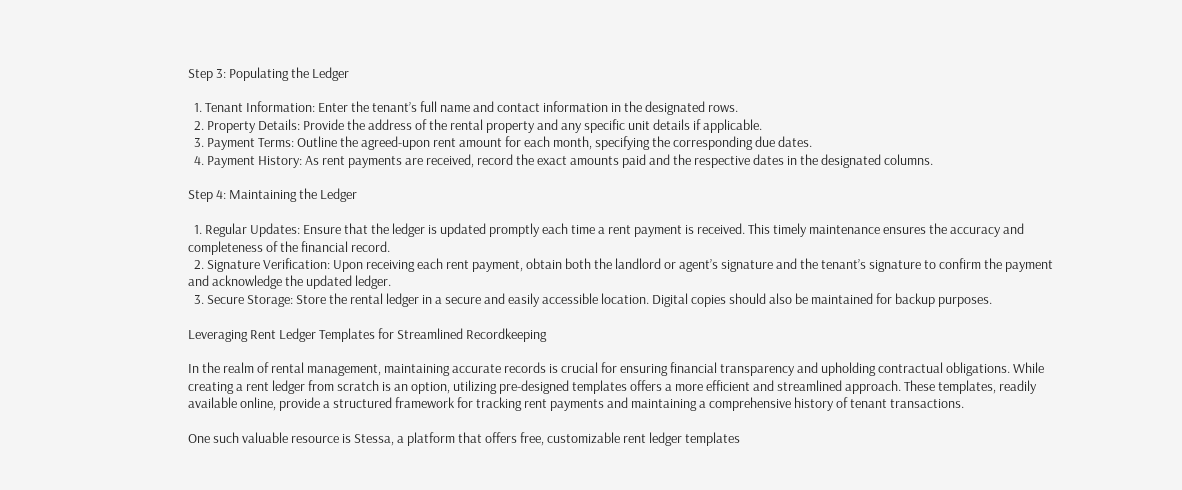Step 3: Populating the Ledger

  1. Tenant Information: Enter the tenant’s full name and contact information in the designated rows.
  2. Property Details: Provide the address of the rental property and any specific unit details if applicable.
  3. Payment Terms: Outline the agreed-upon rent amount for each month, specifying the corresponding due dates.
  4. Payment History: As rent payments are received, record the exact amounts paid and the respective dates in the designated columns.

Step 4: Maintaining the Ledger

  1. Regular Updates: Ensure that the ledger is updated promptly each time a rent payment is received. This timely maintenance ensures the accuracy and completeness of the financial record.
  2. Signature Verification: Upon receiving each rent payment, obtain both the landlord or agent’s signature and the tenant’s signature to confirm the payment and acknowledge the updated ledger.
  3. Secure Storage: Store the rental ledger in a secure and easily accessible location. Digital copies should also be maintained for backup purposes.

Leveraging Rent Ledger Templates for Streamlined Recordkeeping

In the realm of rental management, maintaining accurate records is crucial for ensuring financial transparency and upholding contractual obligations. While creating a rent ledger from scratch is an option, utilizing pre-designed templates offers a more efficient and streamlined approach. These templates, readily available online, provide a structured framework for tracking rent payments and maintaining a comprehensive history of tenant transactions.

One such valuable resource is Stessa, a platform that offers free, customizable rent ledger templates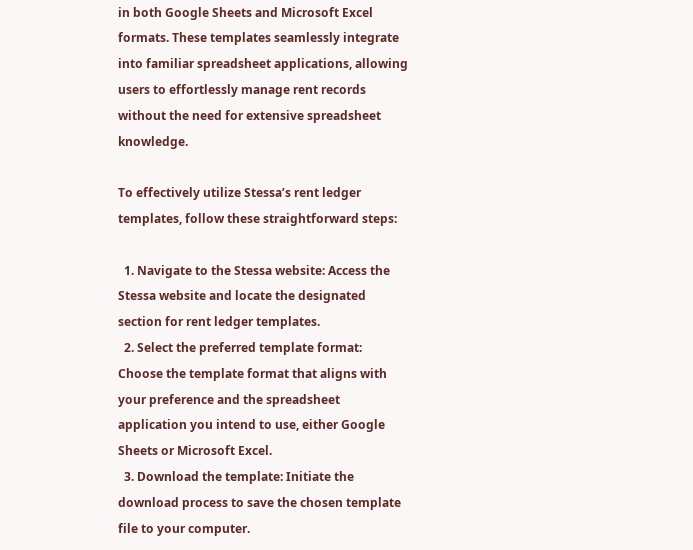in both Google Sheets and Microsoft Excel formats. These templates seamlessly integrate into familiar spreadsheet applications, allowing users to effortlessly manage rent records without the need for extensive spreadsheet knowledge.

To effectively utilize Stessa’s rent ledger templates, follow these straightforward steps:

  1. Navigate to the Stessa website: Access the Stessa website and locate the designated section for rent ledger templates.
  2. Select the preferred template format: Choose the template format that aligns with your preference and the spreadsheet application you intend to use, either Google Sheets or Microsoft Excel.
  3. Download the template: Initiate the download process to save the chosen template file to your computer.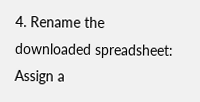4. Rename the downloaded spreadsheet: Assign a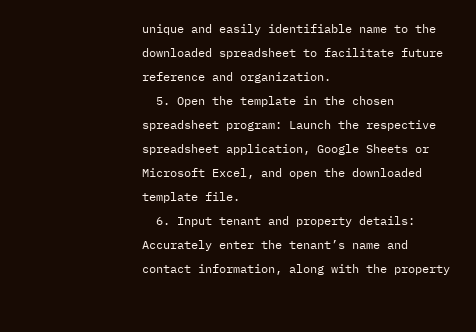unique and easily identifiable name to the downloaded spreadsheet to facilitate future reference and organization.
  5. Open the template in the chosen spreadsheet program: Launch the respective spreadsheet application, Google Sheets or Microsoft Excel, and open the downloaded template file.
  6. Input tenant and property details: Accurately enter the tenant’s name and contact information, along with the property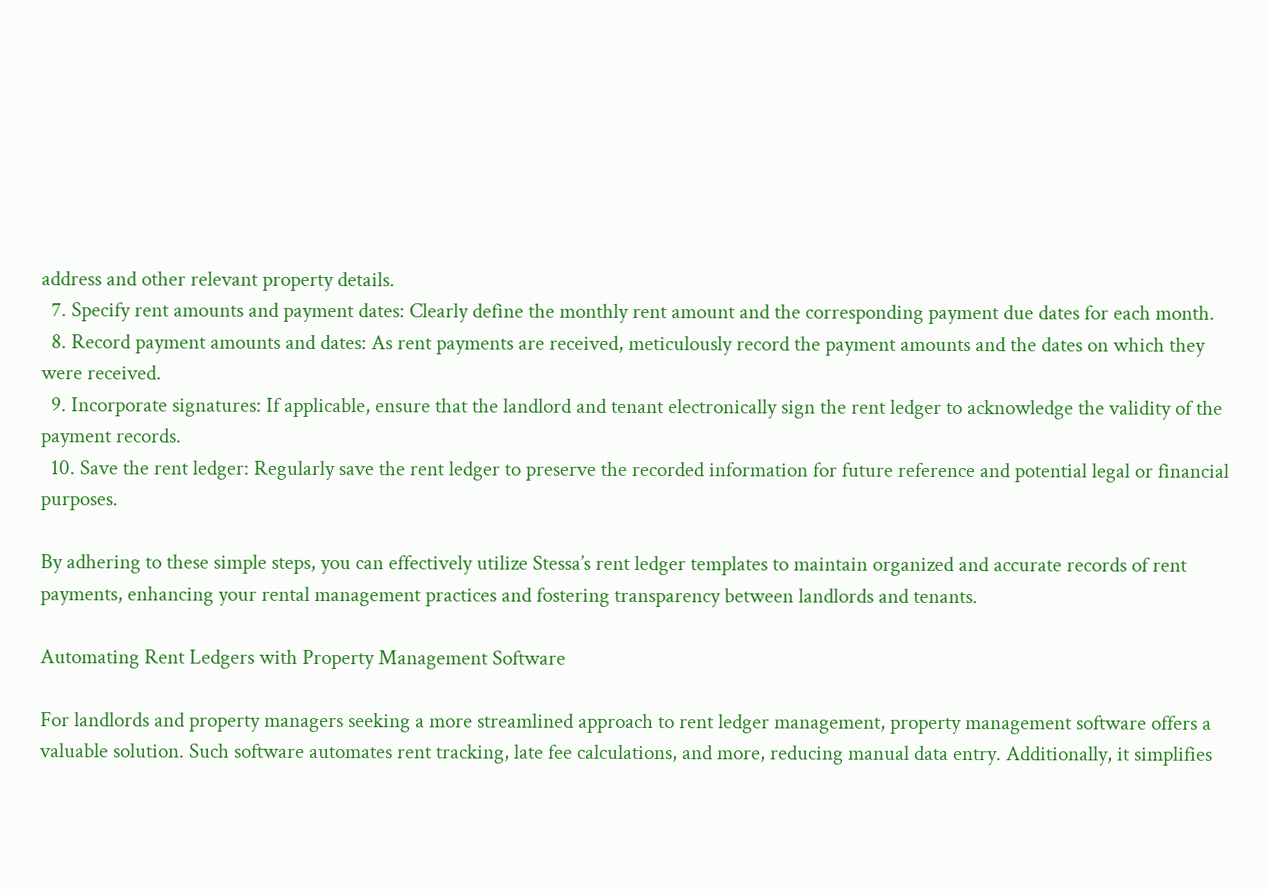address and other relevant property details.
  7. Specify rent amounts and payment dates: Clearly define the monthly rent amount and the corresponding payment due dates for each month.
  8. Record payment amounts and dates: As rent payments are received, meticulously record the payment amounts and the dates on which they were received.
  9. Incorporate signatures: If applicable, ensure that the landlord and tenant electronically sign the rent ledger to acknowledge the validity of the payment records.
  10. Save the rent ledger: Regularly save the rent ledger to preserve the recorded information for future reference and potential legal or financial purposes.

By adhering to these simple steps, you can effectively utilize Stessa’s rent ledger templates to maintain organized and accurate records of rent payments, enhancing your rental management practices and fostering transparency between landlords and tenants.

Automating Rent Ledgers with Property Management Software

For landlords and property managers seeking a more streamlined approach to rent ledger management, property management software offers a valuable solution. Such software automates rent tracking, late fee calculations, and more, reducing manual data entry. Additionally, it simplifies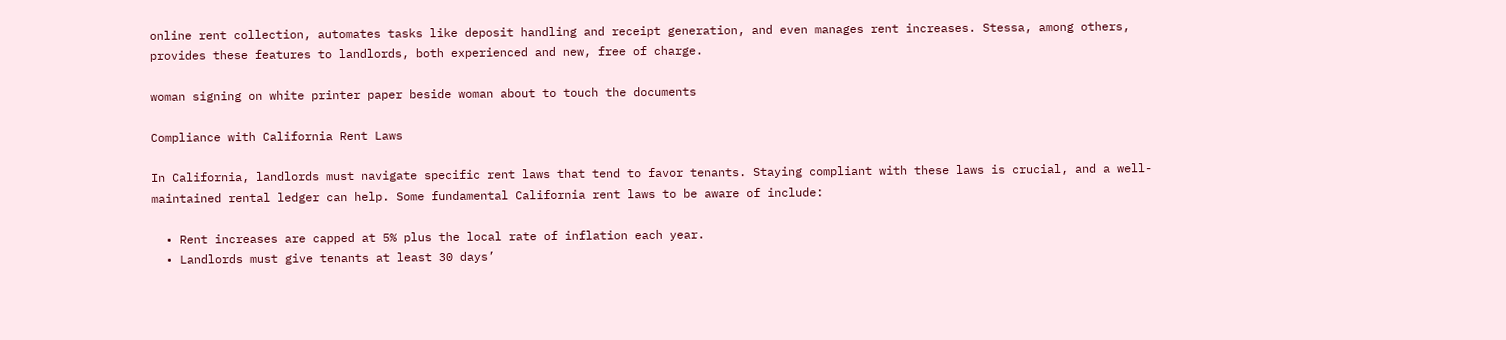online rent collection, automates tasks like deposit handling and receipt generation, and even manages rent increases. Stessa, among others, provides these features to landlords, both experienced and new, free of charge.

woman signing on white printer paper beside woman about to touch the documents

Compliance with California Rent Laws

In California, landlords must navigate specific rent laws that tend to favor tenants. Staying compliant with these laws is crucial, and a well-maintained rental ledger can help. Some fundamental California rent laws to be aware of include:

  • Rent increases are capped at 5% plus the local rate of inflation each year.
  • Landlords must give tenants at least 30 days’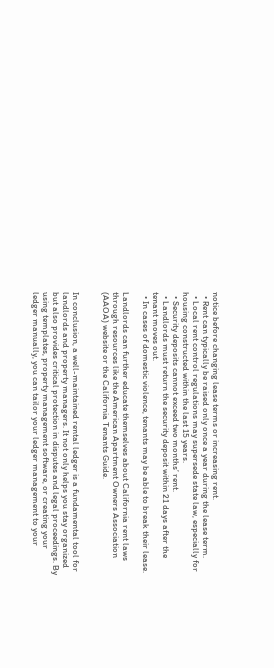notice before changing lease terms or increasing rent.
  • Rent can typically be raised only once a year during the lease term.
  • Local rent control regulations may supersede state law, especially for housing constructed within the last 15 years.
  • Security deposits cannot exceed two months’ rent.
  • Landlords must return the security deposit within 21 days after the tenant moves out.
  • In cases of domestic violence, tenants may be able to break their lease.

Landlords can further educate themselves about California rent laws through resources like the American Apartment Owners Association (AAOA) website or the California Tenants Guide.


In conclusion, a well-maintained rental ledger is a fundamental tool for landlords and property managers. It not only helps you stay organized but also provides critical protection in disputes and legal proceedings. By using templates, property management software, or creating your ledger manually, you can tailor your ledger management to your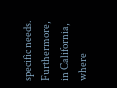specific needs. Furthermore, in California, where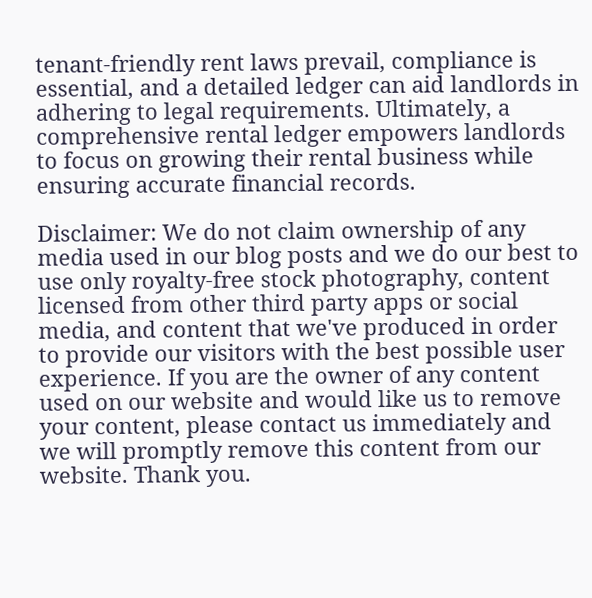tenant-friendly rent laws prevail, compliance is essential, and a detailed ledger can aid landlords in adhering to legal requirements. Ultimately, a comprehensive rental ledger empowers landlords to focus on growing their rental business while ensuring accurate financial records.

Disclaimer: We do not claim ownership of any media used in our blog posts and we do our best to use only royalty-free stock photography, content licensed from other third party apps or social media, and content that we've produced in order to provide our visitors with the best possible user experience. If you are the owner of any content used on our website and would like us to remove your content, please contact us immediately and we will promptly remove this content from our website. Thank you.